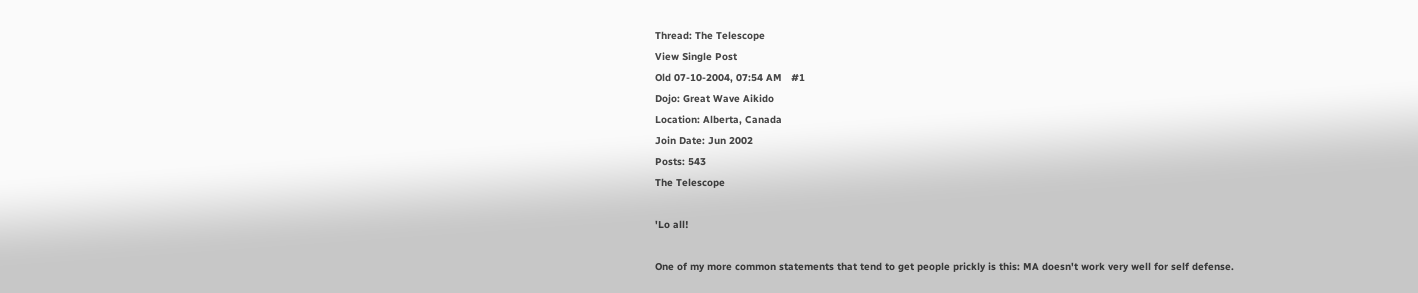Thread: The Telescope
View Single Post
Old 07-10-2004, 07:54 AM   #1
Dojo: Great Wave Aikido
Location: Alberta, Canada
Join Date: Jun 2002
Posts: 543
The Telescope

'Lo all!

One of my more common statements that tend to get people prickly is this: MA doesn't work very well for self defense.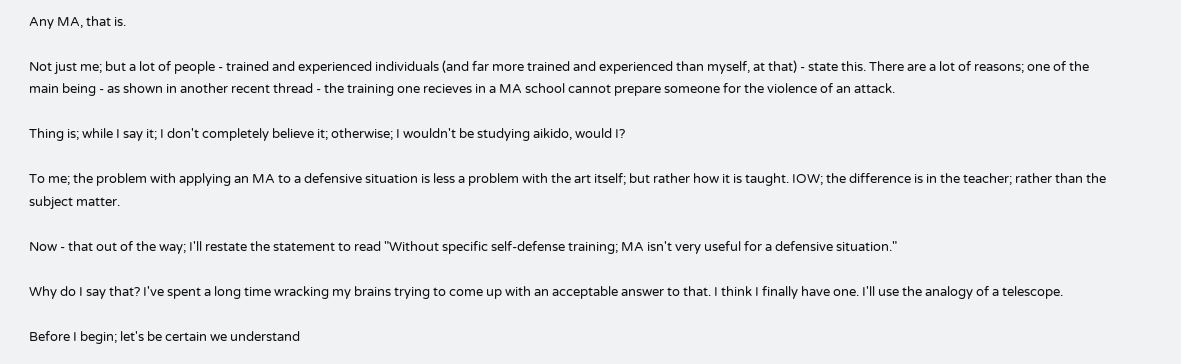Any MA, that is.

Not just me; but a lot of people - trained and experienced individuals (and far more trained and experienced than myself, at that) - state this. There are a lot of reasons; one of the main being - as shown in another recent thread - the training one recieves in a MA school cannot prepare someone for the violence of an attack.

Thing is; while I say it; I don't completely believe it; otherwise; I wouldn't be studying aikido, would I?

To me; the problem with applying an MA to a defensive situation is less a problem with the art itself; but rather how it is taught. IOW; the difference is in the teacher; rather than the subject matter.

Now - that out of the way; I'll restate the statement to read "Without specific self-defense training; MA isn't very useful for a defensive situation."

Why do I say that? I've spent a long time wracking my brains trying to come up with an acceptable answer to that. I think I finally have one. I'll use the analogy of a telescope.

Before I begin; let's be certain we understand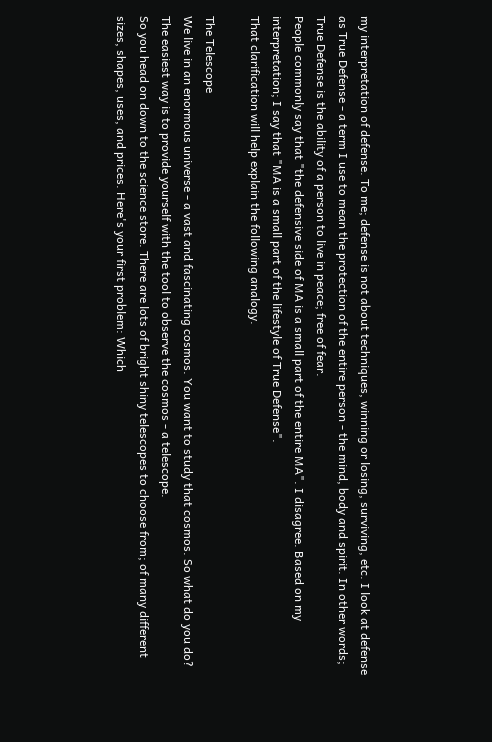my interpretation of defense. To me; defense is not about techniques, winning or losing, surviving, etc. I look at defense as True Defense - a term I use to mean the protection of the entire person - the mind, body and spirit. In other words; True Defense is the ability of a person to live in peace; free of fear.
People commonly say that "the defensive side of MA is a small part of the entire MA". I disagree. Based on my interpretation; I say that "MA is a small part of the lifestyle of True Defense".
That clarification will help explain the following analogy.

The Telescope
We live in an enormous universe - a vast and fascinating cosmos. You want to study that cosmos. So what do you do?
The easiest way is to provide yourself with the tool to observe the cosmos - a telescope.
So you head on down to the science store. There are lots of bright shiny telescopes to choose from; of many different sizes, shapes, uses, and prices. Here's your first problem: Which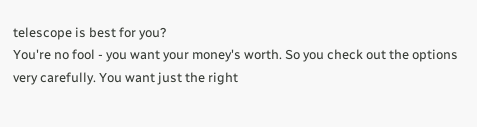telescope is best for you?
You're no fool - you want your money's worth. So you check out the options very carefully. You want just the right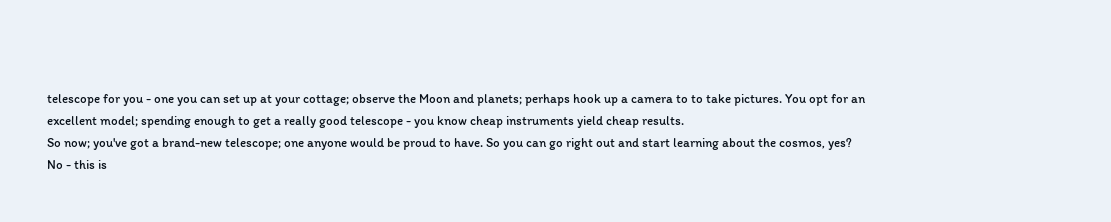telescope for you - one you can set up at your cottage; observe the Moon and planets; perhaps hook up a camera to to take pictures. You opt for an excellent model; spending enough to get a really good telescope - you know cheap instruments yield cheap results.
So now; you've got a brand-new telescope; one anyone would be proud to have. So you can go right out and start learning about the cosmos, yes?
No - this is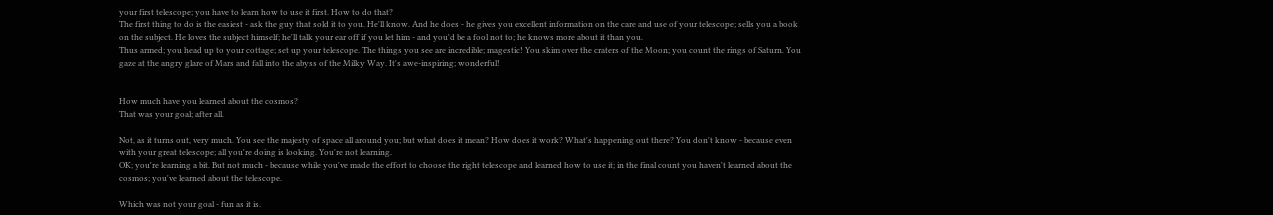your first telescope; you have to learn how to use it first. How to do that?
The first thing to do is the easiest - ask the guy that sold it to you. He'll know. And he does - he gives you excellent information on the care and use of your telescope; sells you a book on the subject. He loves the subject himself; he'll talk your ear off if you let him - and you'd be a fool not to; he knows more about it than you.
Thus armed; you head up to your cottage; set up your telescope. The things you see are incredible; magestic! You skim over the craters of the Moon; you count the rings of Saturn. You gaze at the angry glare of Mars and fall into the abyss of the Milky Way. It's awe-inspiring; wonderful!


How much have you learned about the cosmos?
That was your goal; after all.

Not, as it turns out, very much. You see the majesty of space all around you; but what does it mean? How does it work? What's happening out there? You don't know - because even with your great telescope; all you're doing is looking. You're not learning.
OK; you're learning a bit. But not much - because while you've made the effort to choose the right telescope and learned how to use it; in the final count you haven't learned about the cosmos; you've learned about the telescope.

Which was not your goal - fun as it is.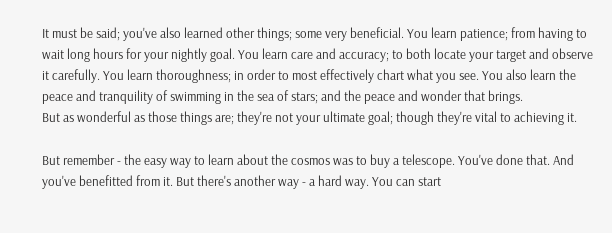It must be said; you've also learned other things; some very beneficial. You learn patience; from having to wait long hours for your nightly goal. You learn care and accuracy; to both locate your target and observe it carefully. You learn thoroughness; in order to most effectively chart what you see. You also learn the peace and tranquility of swimming in the sea of stars; and the peace and wonder that brings.
But as wonderful as those things are; they're not your ultimate goal; though they're vital to achieving it.

But remember - the easy way to learn about the cosmos was to buy a telescope. You've done that. And you've benefitted from it. But there's another way - a hard way. You can start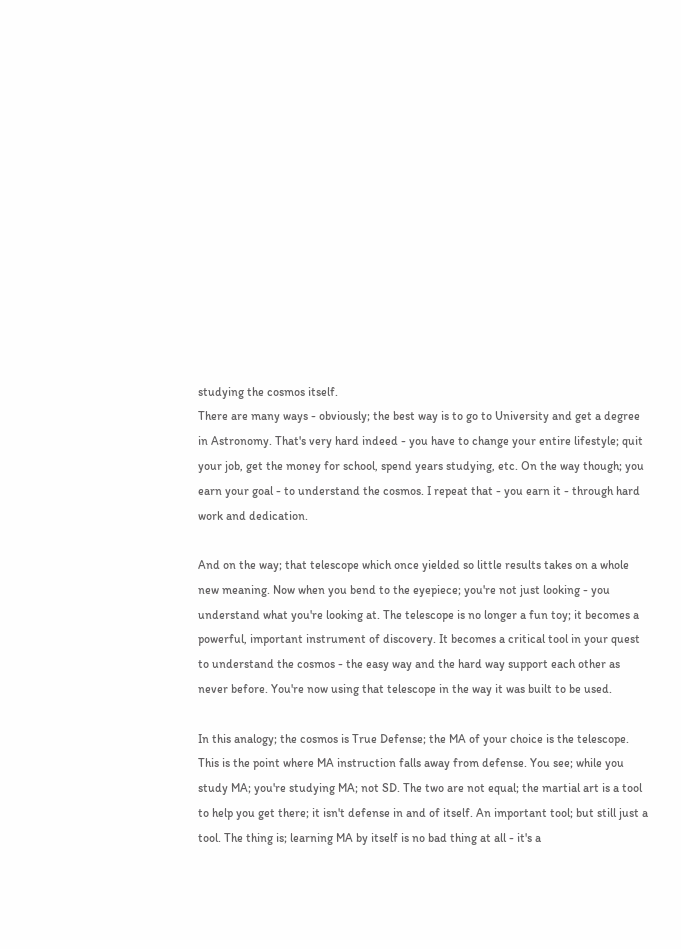studying the cosmos itself.
There are many ways - obviously; the best way is to go to University and get a degree in Astronomy. That's very hard indeed - you have to change your entire lifestyle; quit your job, get the money for school, spend years studying, etc. On the way though; you earn your goal - to understand the cosmos. I repeat that - you earn it - through hard work and dedication.

And on the way; that telescope which once yielded so little results takes on a whole new meaning. Now when you bend to the eyepiece; you're not just looking - you understand what you're looking at. The telescope is no longer a fun toy; it becomes a powerful, important instrument of discovery. It becomes a critical tool in your quest to understand the cosmos - the easy way and the hard way support each other as never before. You're now using that telescope in the way it was built to be used.

In this analogy; the cosmos is True Defense; the MA of your choice is the telescope.
This is the point where MA instruction falls away from defense. You see; while you study MA; you're studying MA; not SD. The two are not equal; the martial art is a tool to help you get there; it isn't defense in and of itself. An important tool; but still just a tool. The thing is; learning MA by itself is no bad thing at all - it's a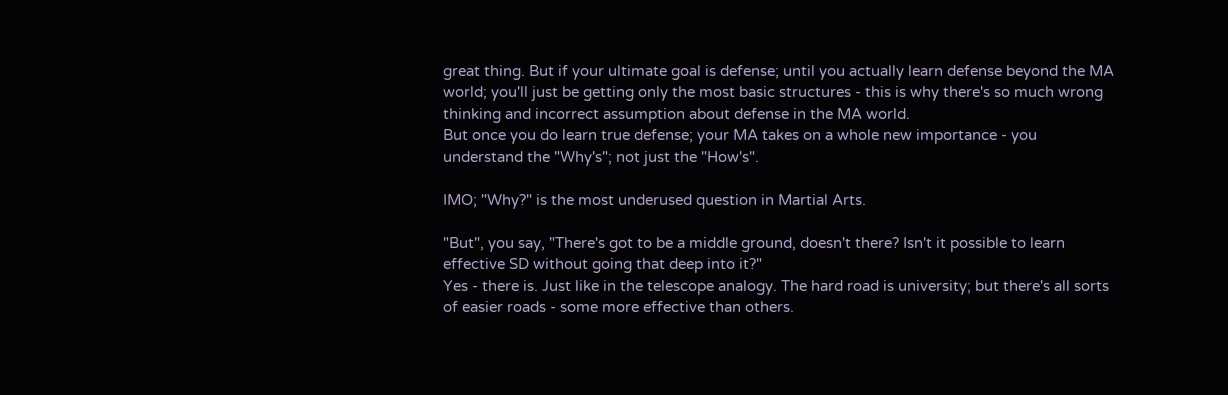great thing. But if your ultimate goal is defense; until you actually learn defense beyond the MA world; you'll just be getting only the most basic structures - this is why there's so much wrong thinking and incorrect assumption about defense in the MA world.
But once you do learn true defense; your MA takes on a whole new importance - you understand the "Why's"; not just the "How's".

IMO; "Why?" is the most underused question in Martial Arts.

"But", you say, "There's got to be a middle ground, doesn't there? Isn't it possible to learn effective SD without going that deep into it?"
Yes - there is. Just like in the telescope analogy. The hard road is university; but there's all sorts of easier roads - some more effective than others.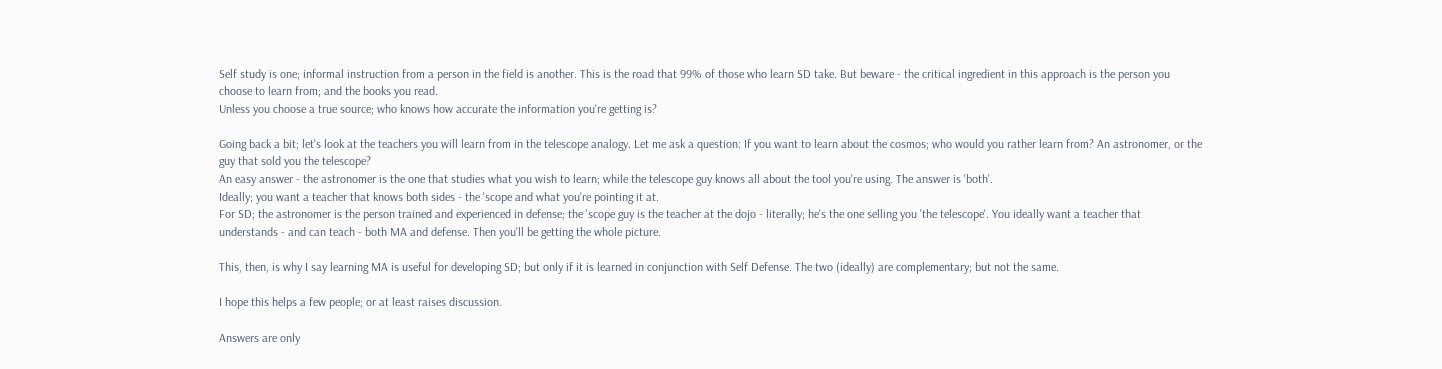Self study is one; informal instruction from a person in the field is another. This is the road that 99% of those who learn SD take. But beware - the critical ingredient in this approach is the person you choose to learn from; and the books you read.
Unless you choose a true source; who knows how accurate the information you're getting is?

Going back a bit; let's look at the teachers you will learn from in the telescope analogy. Let me ask a question: If you want to learn about the cosmos; who would you rather learn from? An astronomer, or the guy that sold you the telescope?
An easy answer - the astronomer is the one that studies what you wish to learn; while the telescope guy knows all about the tool you're using. The answer is 'both'.
Ideally; you want a teacher that knows both sides - the 'scope and what you're pointing it at.
For SD; the astronomer is the person trained and experienced in defense; the 'scope guy is the teacher at the dojo - literally; he's the one selling you 'the telescope'. You ideally want a teacher that understands - and can teach - both MA and defense. Then you'll be getting the whole picture.

This, then, is why I say learning MA is useful for developing SD; but only if it is learned in conjunction with Self Defense. The two (ideally) are complementary; but not the same.

I hope this helps a few people; or at least raises discussion.

Answers are only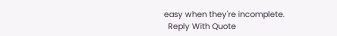easy when they're incomplete.
  Reply With Quote